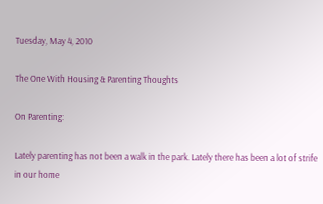Tuesday, May 4, 2010

The One With Housing & Parenting Thoughts

On Parenting:

Lately parenting has not been a walk in the park. Lately there has been a lot of strife in our home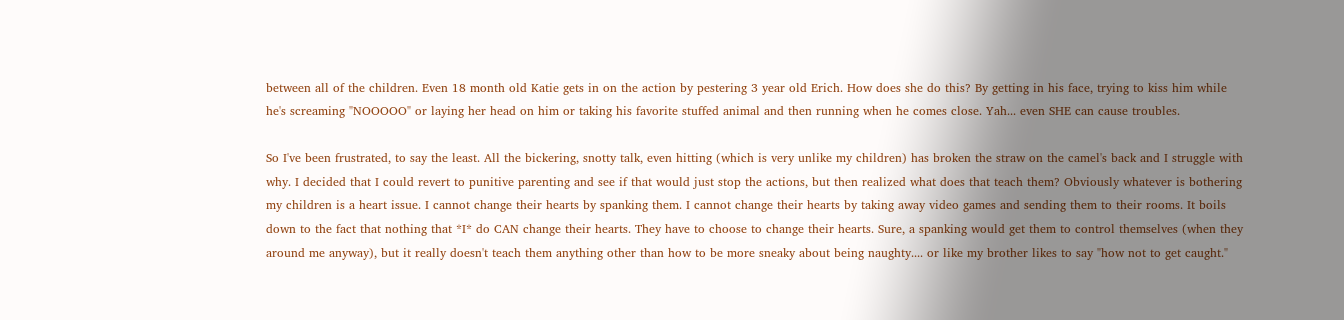between all of the children. Even 18 month old Katie gets in on the action by pestering 3 year old Erich. How does she do this? By getting in his face, trying to kiss him while he's screaming "NOOOOO" or laying her head on him or taking his favorite stuffed animal and then running when he comes close. Yah... even SHE can cause troubles.

So I've been frustrated, to say the least. All the bickering, snotty talk, even hitting (which is very unlike my children) has broken the straw on the camel's back and I struggle with why. I decided that I could revert to punitive parenting and see if that would just stop the actions, but then realized what does that teach them? Obviously whatever is bothering my children is a heart issue. I cannot change their hearts by spanking them. I cannot change their hearts by taking away video games and sending them to their rooms. It boils down to the fact that nothing that *I* do CAN change their hearts. They have to choose to change their hearts. Sure, a spanking would get them to control themselves (when they around me anyway), but it really doesn't teach them anything other than how to be more sneaky about being naughty.... or like my brother likes to say "how not to get caught."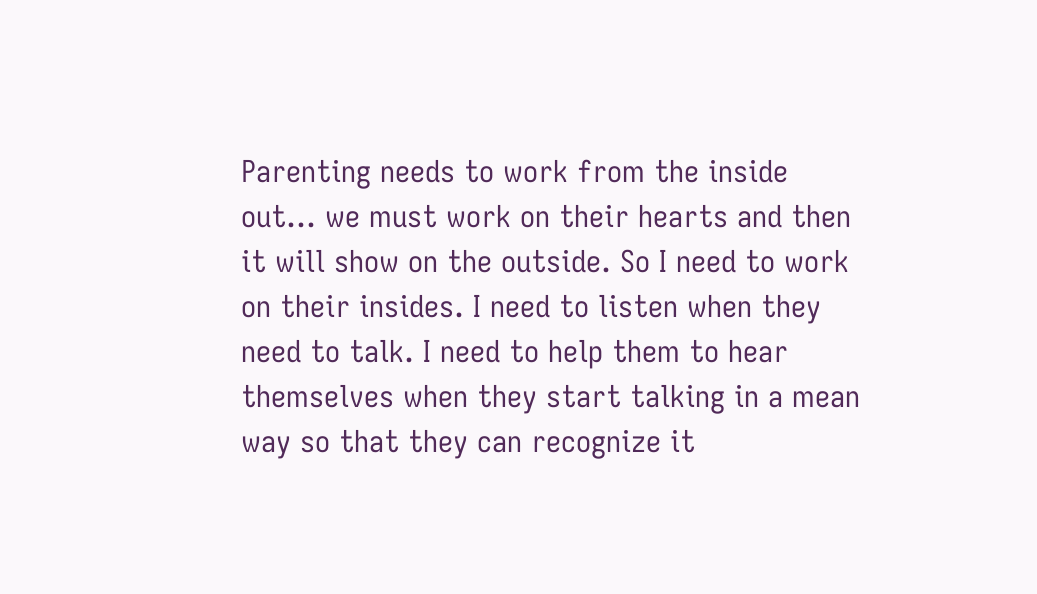Parenting needs to work from the inside out... we must work on their hearts and then it will show on the outside. So I need to work on their insides. I need to listen when they need to talk. I need to help them to hear themselves when they start talking in a mean way so that they can recognize it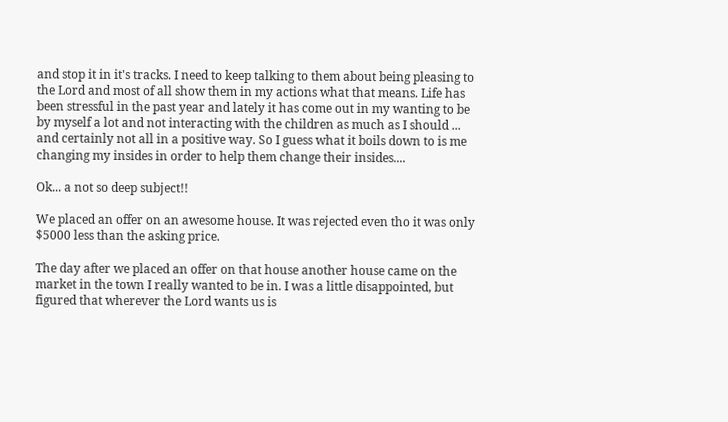and stop it in it's tracks. I need to keep talking to them about being pleasing to the Lord and most of all show them in my actions what that means. Life has been stressful in the past year and lately it has come out in my wanting to be by myself a lot and not interacting with the children as much as I should ... and certainly not all in a positive way. So I guess what it boils down to is me changing my insides in order to help them change their insides....

Ok... a not so deep subject!!

We placed an offer on an awesome house. It was rejected even tho it was only $5000 less than the asking price.

The day after we placed an offer on that house another house came on the market in the town I really wanted to be in. I was a little disappointed, but figured that wherever the Lord wants us is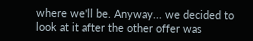where we'll be. Anyway... we decided to look at it after the other offer was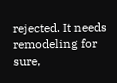rejected. It needs remodeling for sure,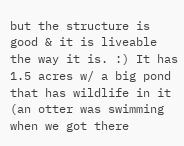but the structure is good & it is liveable the way it is. :) It has 1.5 acres w/ a big pond that has wildlife in it (an otter was swimming when we got there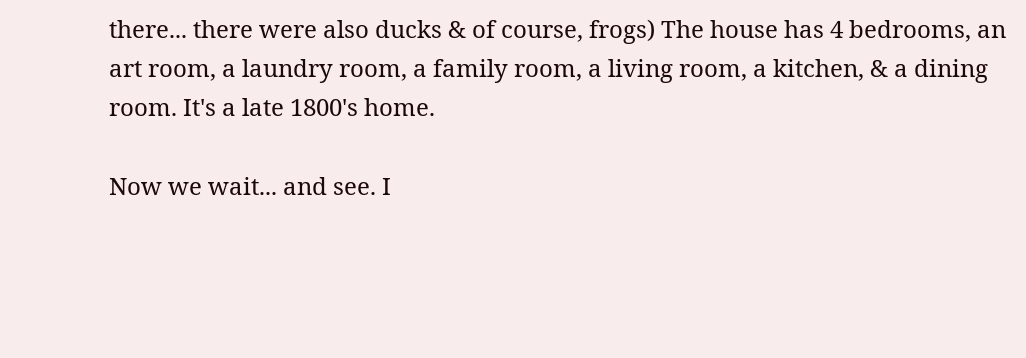there... there were also ducks & of course, frogs) The house has 4 bedrooms, an art room, a laundry room, a family room, a living room, a kitchen, & a dining room. It's a late 1800's home.

Now we wait... and see. I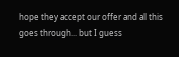hope they accept our offer and all this goes through... but I guess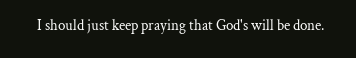I should just keep praying that God's will be done.